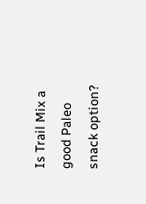Is Trail Mix a good Paleo snack option?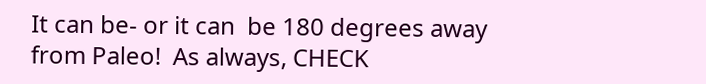It can be- or it can  be 180 degrees away from Paleo!  As always, CHECK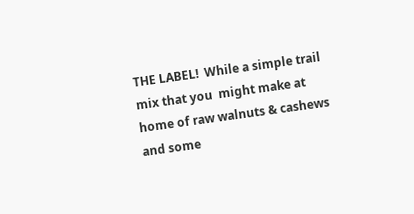THE LABEL!  While a simple trail mix that you  might make at home of raw walnuts & cashews and some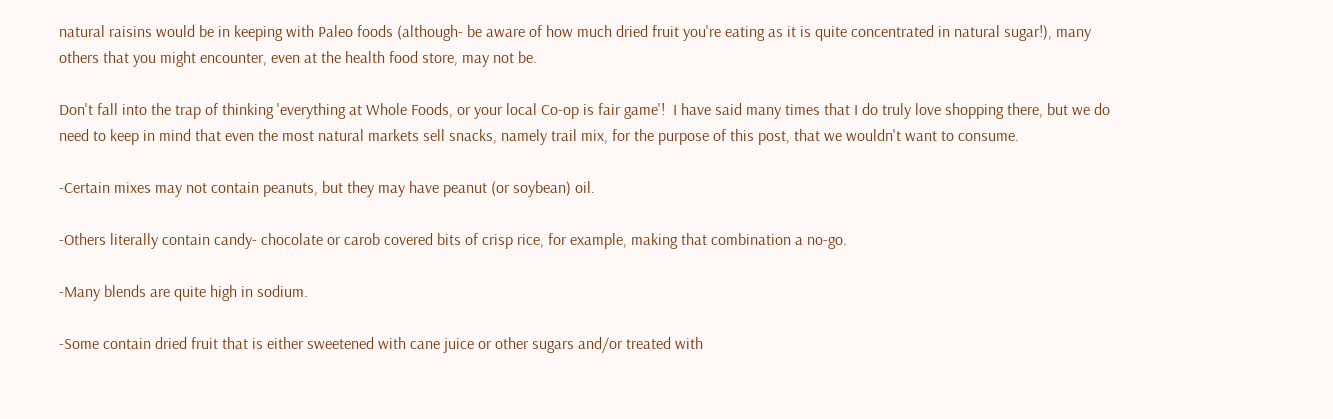natural raisins would be in keeping with Paleo foods (although- be aware of how much dried fruit you're eating as it is quite concentrated in natural sugar!), many others that you might encounter, even at the health food store, may not be.

Don't fall into the trap of thinking 'everything at Whole Foods, or your local Co-op is fair game'!  I have said many times that I do truly love shopping there, but we do need to keep in mind that even the most natural markets sell snacks, namely trail mix, for the purpose of this post, that we wouldn't want to consume.

-Certain mixes may not contain peanuts, but they may have peanut (or soybean) oil.

-Others literally contain candy- chocolate or carob covered bits of crisp rice, for example, making that combination a no-go.

-Many blends are quite high in sodium.

-Some contain dried fruit that is either sweetened with cane juice or other sugars and/or treated with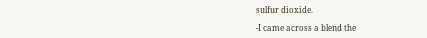sulfur dioxide.

-I came across a blend the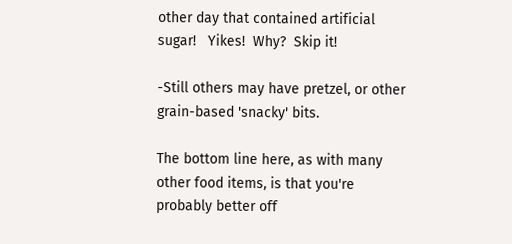other day that contained artificial sugar!   Yikes!  Why?  Skip it!

-Still others may have pretzel, or other grain-based 'snacky' bits.

The bottom line here, as with many other food items, is that you're probably better off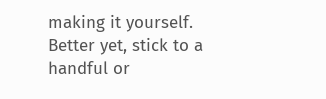making it yourself.  Better yet, stick to a handful or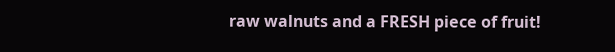raw walnuts and a FRESH piece of fruit!